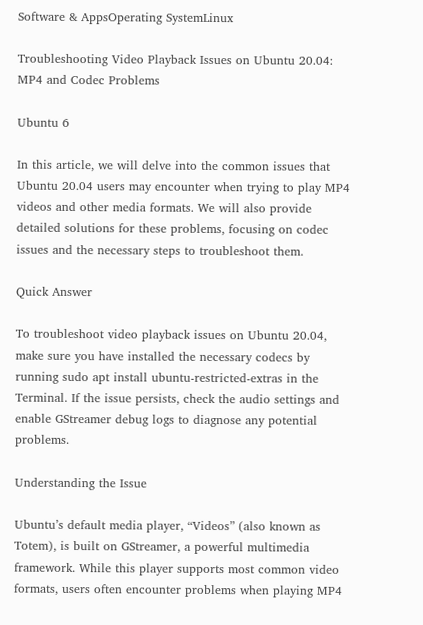Software & AppsOperating SystemLinux

Troubleshooting Video Playback Issues on Ubuntu 20.04: MP4 and Codec Problems

Ubuntu 6

In this article, we will delve into the common issues that Ubuntu 20.04 users may encounter when trying to play MP4 videos and other media formats. We will also provide detailed solutions for these problems, focusing on codec issues and the necessary steps to troubleshoot them.

Quick Answer

To troubleshoot video playback issues on Ubuntu 20.04, make sure you have installed the necessary codecs by running sudo apt install ubuntu-restricted-extras in the Terminal. If the issue persists, check the audio settings and enable GStreamer debug logs to diagnose any potential problems.

Understanding the Issue

Ubuntu’s default media player, “Videos” (also known as Totem), is built on GStreamer, a powerful multimedia framework. While this player supports most common video formats, users often encounter problems when playing MP4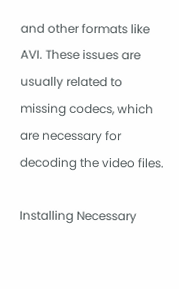and other formats like AVI. These issues are usually related to missing codecs, which are necessary for decoding the video files.

Installing Necessary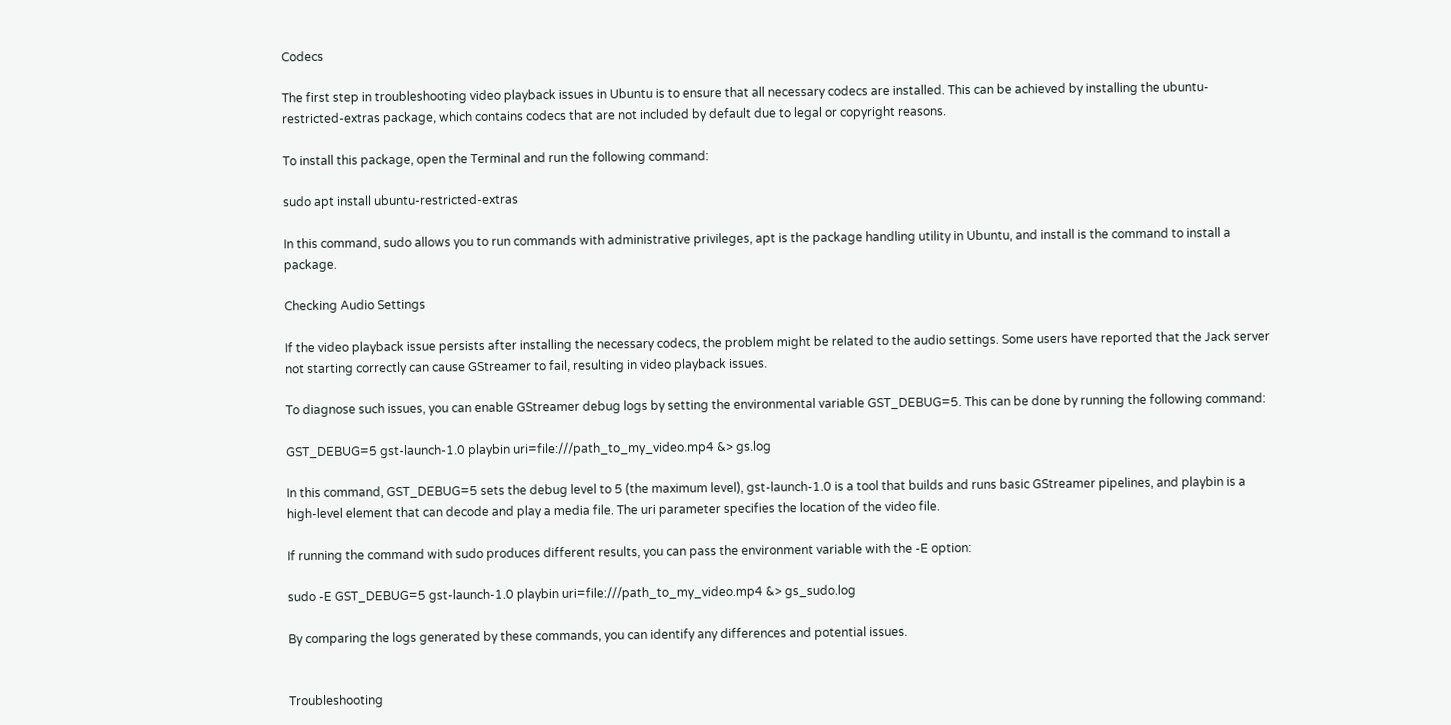Codecs

The first step in troubleshooting video playback issues in Ubuntu is to ensure that all necessary codecs are installed. This can be achieved by installing the ubuntu-restricted-extras package, which contains codecs that are not included by default due to legal or copyright reasons.

To install this package, open the Terminal and run the following command:

sudo apt install ubuntu-restricted-extras

In this command, sudo allows you to run commands with administrative privileges, apt is the package handling utility in Ubuntu, and install is the command to install a package.

Checking Audio Settings

If the video playback issue persists after installing the necessary codecs, the problem might be related to the audio settings. Some users have reported that the Jack server not starting correctly can cause GStreamer to fail, resulting in video playback issues.

To diagnose such issues, you can enable GStreamer debug logs by setting the environmental variable GST_DEBUG=5. This can be done by running the following command:

GST_DEBUG=5 gst-launch-1.0 playbin uri=file:///path_to_my_video.mp4 &> gs.log

In this command, GST_DEBUG=5 sets the debug level to 5 (the maximum level), gst-launch-1.0 is a tool that builds and runs basic GStreamer pipelines, and playbin is a high-level element that can decode and play a media file. The uri parameter specifies the location of the video file.

If running the command with sudo produces different results, you can pass the environment variable with the -E option:

sudo -E GST_DEBUG=5 gst-launch-1.0 playbin uri=file:///path_to_my_video.mp4 &> gs_sudo.log

By comparing the logs generated by these commands, you can identify any differences and potential issues.


Troubleshooting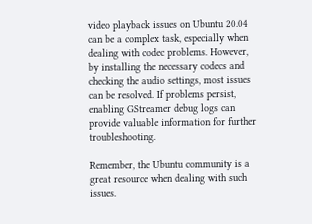video playback issues on Ubuntu 20.04 can be a complex task, especially when dealing with codec problems. However, by installing the necessary codecs and checking the audio settings, most issues can be resolved. If problems persist, enabling GStreamer debug logs can provide valuable information for further troubleshooting.

Remember, the Ubuntu community is a great resource when dealing with such issues.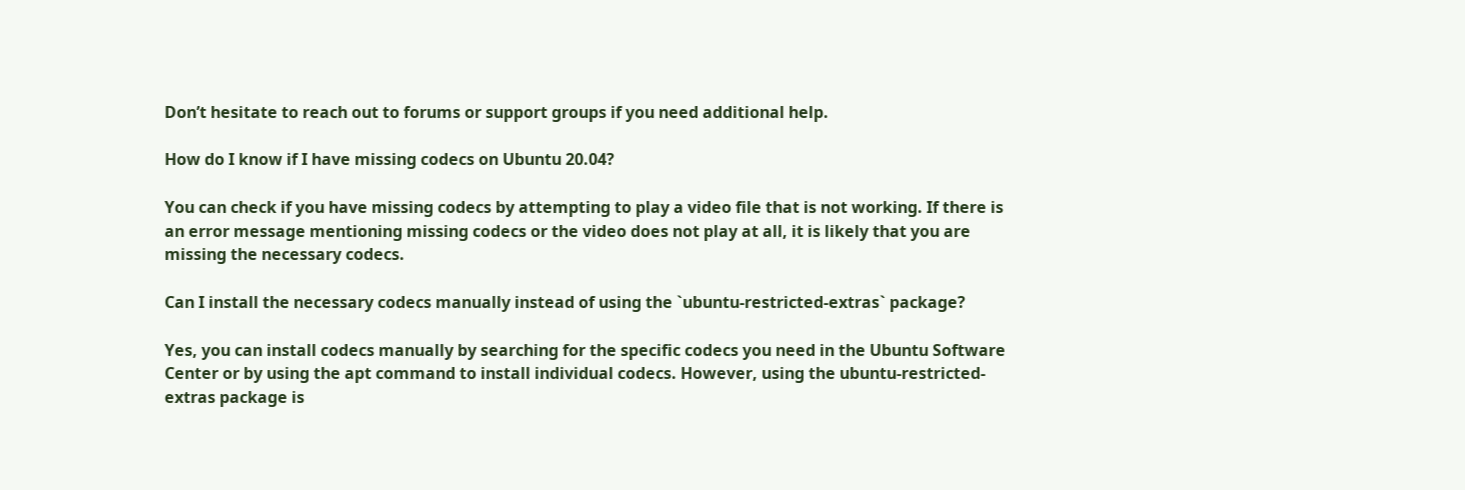Don’t hesitate to reach out to forums or support groups if you need additional help.

How do I know if I have missing codecs on Ubuntu 20.04?

You can check if you have missing codecs by attempting to play a video file that is not working. If there is an error message mentioning missing codecs or the video does not play at all, it is likely that you are missing the necessary codecs.

Can I install the necessary codecs manually instead of using the `ubuntu-restricted-extras` package?

Yes, you can install codecs manually by searching for the specific codecs you need in the Ubuntu Software Center or by using the apt command to install individual codecs. However, using the ubuntu-restricted-extras package is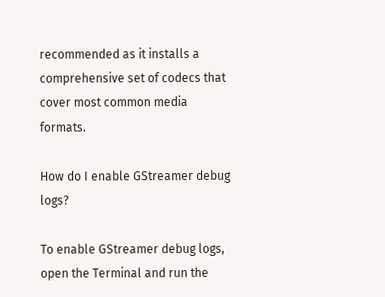recommended as it installs a comprehensive set of codecs that cover most common media formats.

How do I enable GStreamer debug logs?

To enable GStreamer debug logs, open the Terminal and run the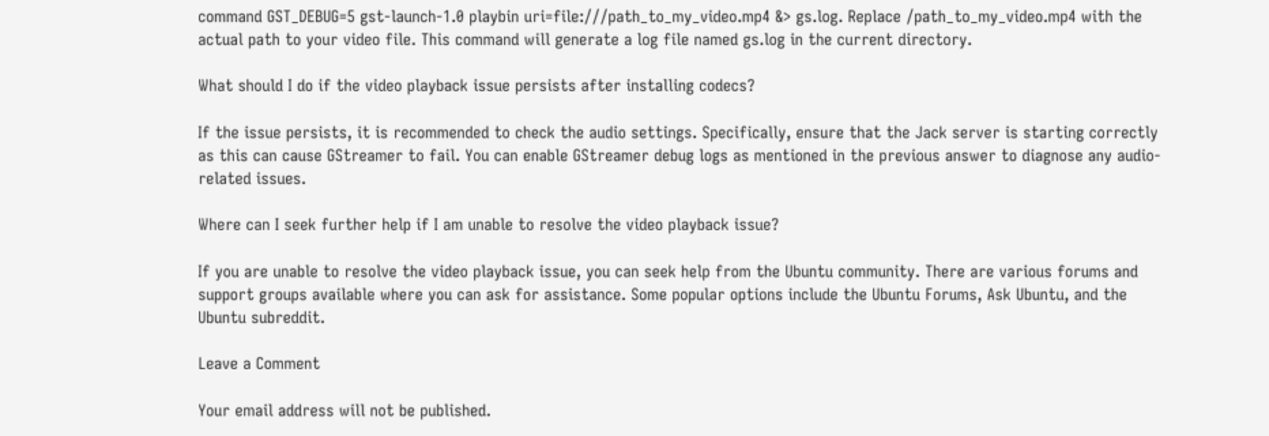command GST_DEBUG=5 gst-launch-1.0 playbin uri=file:///path_to_my_video.mp4 &> gs.log. Replace /path_to_my_video.mp4 with the actual path to your video file. This command will generate a log file named gs.log in the current directory.

What should I do if the video playback issue persists after installing codecs?

If the issue persists, it is recommended to check the audio settings. Specifically, ensure that the Jack server is starting correctly as this can cause GStreamer to fail. You can enable GStreamer debug logs as mentioned in the previous answer to diagnose any audio-related issues.

Where can I seek further help if I am unable to resolve the video playback issue?

If you are unable to resolve the video playback issue, you can seek help from the Ubuntu community. There are various forums and support groups available where you can ask for assistance. Some popular options include the Ubuntu Forums, Ask Ubuntu, and the Ubuntu subreddit.

Leave a Comment

Your email address will not be published.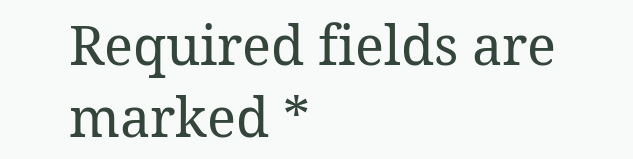Required fields are marked *